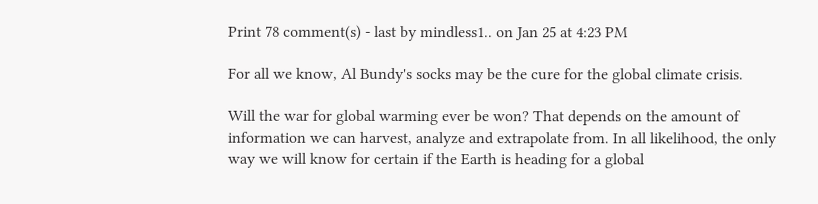Print 78 comment(s) - last by mindless1.. on Jan 25 at 4:23 PM

For all we know, Al Bundy's socks may be the cure for the global climate crisis.

Will the war for global warming ever be won? That depends on the amount of information we can harvest, analyze and extrapolate from. In all likelihood, the only way we will know for certain if the Earth is heading for a global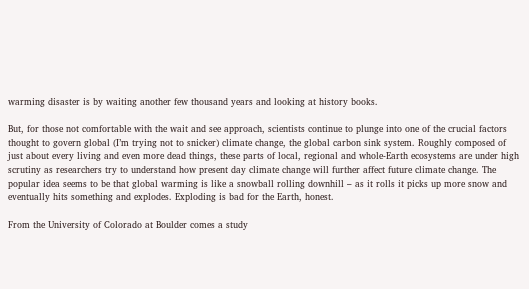warming disaster is by waiting another few thousand years and looking at history books.

But, for those not comfortable with the wait and see approach, scientists continue to plunge into one of the crucial factors thought to govern global (I’m trying not to snicker) climate change, the global carbon sink system. Roughly composed of just about every living and even more dead things, these parts of local, regional and whole-Earth ecosystems are under high scrutiny as researchers try to understand how present day climate change will further affect future climate change. The popular idea seems to be that global warming is like a snowball rolling downhill – as it rolls it picks up more snow and eventually hits something and explodes. Exploding is bad for the Earth, honest.

From the University of Colorado at Boulder comes a study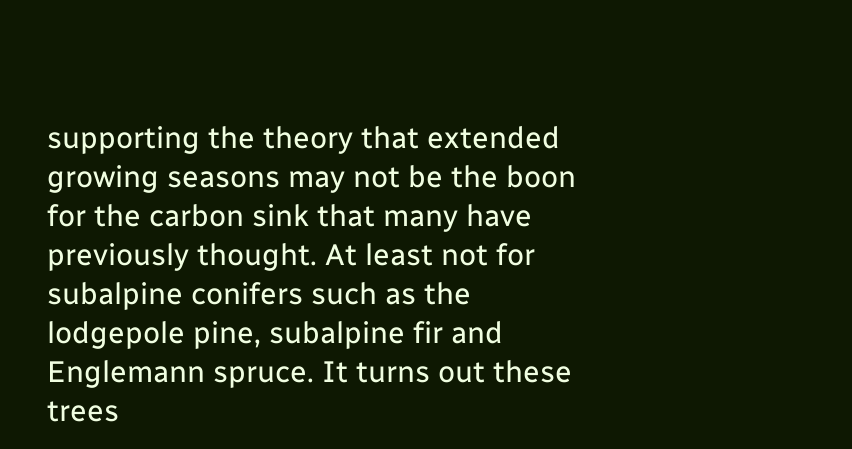supporting the theory that extended growing seasons may not be the boon for the carbon sink that many have previously thought. At least not for subalpine conifers such as the lodgepole pine, subalpine fir and Englemann spruce. It turns out these trees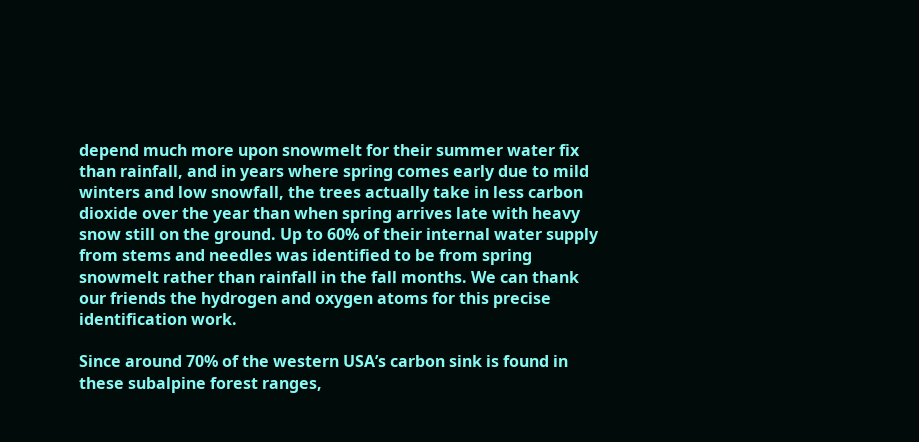depend much more upon snowmelt for their summer water fix than rainfall, and in years where spring comes early due to mild winters and low snowfall, the trees actually take in less carbon dioxide over the year than when spring arrives late with heavy snow still on the ground. Up to 60% of their internal water supply from stems and needles was identified to be from spring snowmelt rather than rainfall in the fall months. We can thank our friends the hydrogen and oxygen atoms for this precise identification work.

Since around 70% of the western USA’s carbon sink is found in these subalpine forest ranges,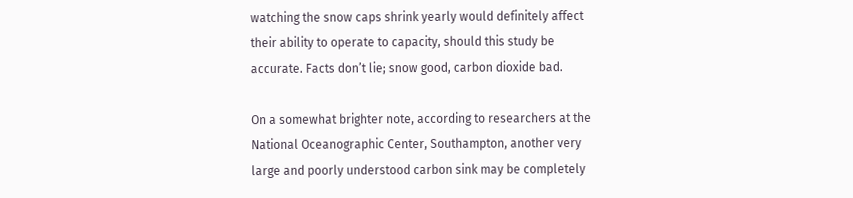watching the snow caps shrink yearly would definitely affect their ability to operate to capacity, should this study be accurate. Facts don’t lie; snow good, carbon dioxide bad.

On a somewhat brighter note, according to researchers at the National Oceanographic Center, Southampton, another very large and poorly understood carbon sink may be completely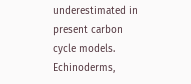underestimated in present carbon cycle models. Echinoderms,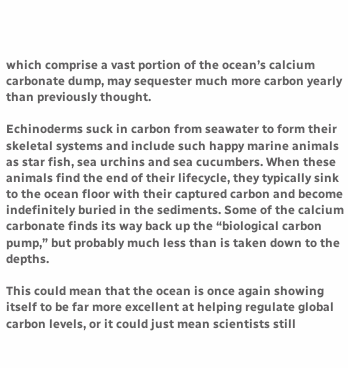which comprise a vast portion of the ocean’s calcium carbonate dump, may sequester much more carbon yearly than previously thought.

Echinoderms suck in carbon from seawater to form their skeletal systems and include such happy marine animals as star fish, sea urchins and sea cucumbers. When these animals find the end of their lifecycle, they typically sink to the ocean floor with their captured carbon and become indefinitely buried in the sediments. Some of the calcium carbonate finds its way back up the “biological carbon pump,” but probably much less than is taken down to the depths.

This could mean that the ocean is once again showing itself to be far more excellent at helping regulate global carbon levels, or it could just mean scientists still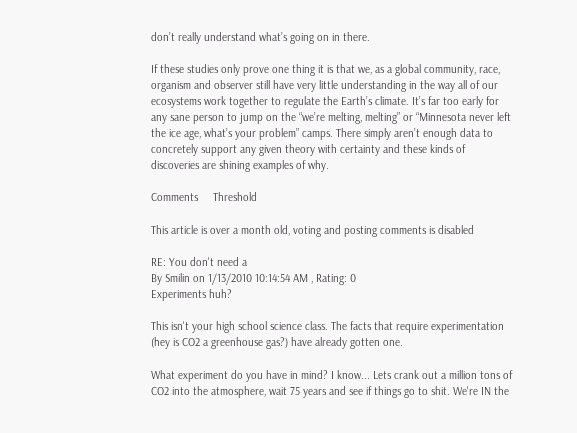don’t really understand what’s going on in there.

If these studies only prove one thing it is that we, as a global community, race, organism and observer still have very little understanding in the way all of our ecosystems work together to regulate the Earth’s climate. It’s far too early for any sane person to jump on the “we’re melting, melting” or “Minnesota never left the ice age, what’s your problem” camps. There simply aren’t enough data to concretely support any given theory with certainty and these kinds of discoveries are shining examples of why.

Comments     Threshold

This article is over a month old, voting and posting comments is disabled

RE: You don't need a
By Smilin on 1/13/2010 10:14:54 AM , Rating: 0
Experiments huh?

This isn't your high school science class. The facts that require experimentation (hey is CO2 a greenhouse gas?) have already gotten one.

What experiment do you have in mind? I know... Lets crank out a million tons of CO2 into the atmosphere, wait 75 years and see if things go to shit. We're IN the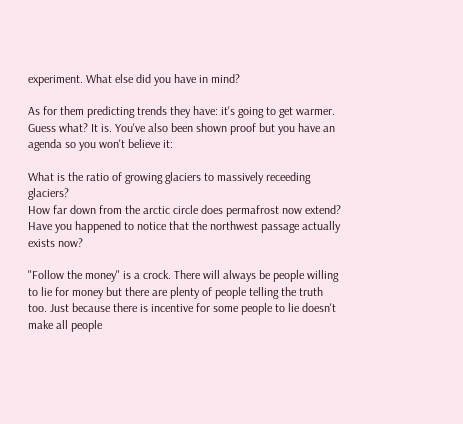experiment. What else did you have in mind?

As for them predicting trends they have: it's going to get warmer. Guess what? It is. You've also been shown proof but you have an agenda so you won't believe it:

What is the ratio of growing glaciers to massively receeding glaciers?
How far down from the arctic circle does permafrost now extend?
Have you happened to notice that the northwest passage actually exists now?

"Follow the money" is a crock. There will always be people willing to lie for money but there are plenty of people telling the truth too. Just because there is incentive for some people to lie doesn't make all people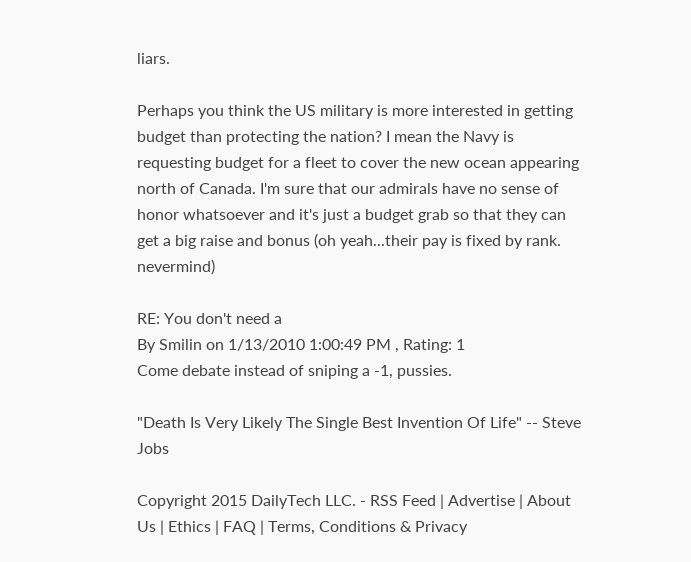liars.

Perhaps you think the US military is more interested in getting budget than protecting the nation? I mean the Navy is requesting budget for a fleet to cover the new ocean appearing north of Canada. I'm sure that our admirals have no sense of honor whatsoever and it's just a budget grab so that they can get a big raise and bonus (oh yeah...their pay is fixed by rank. nevermind)

RE: You don't need a
By Smilin on 1/13/2010 1:00:49 PM , Rating: 1
Come debate instead of sniping a -1, pussies.

"Death Is Very Likely The Single Best Invention Of Life" -- Steve Jobs

Copyright 2015 DailyTech LLC. - RSS Feed | Advertise | About Us | Ethics | FAQ | Terms, Conditions & Privacy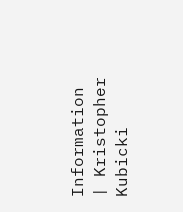Information | Kristopher Kubicki